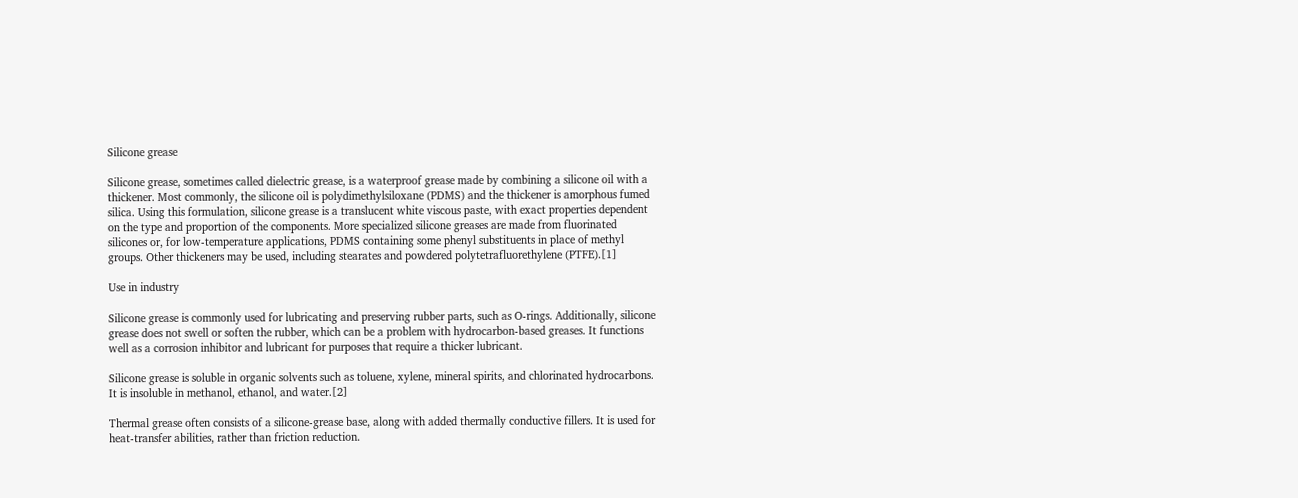Silicone grease

Silicone grease, sometimes called dielectric grease, is a waterproof grease made by combining a silicone oil with a thickener. Most commonly, the silicone oil is polydimethylsiloxane (PDMS) and the thickener is amorphous fumed silica. Using this formulation, silicone grease is a translucent white viscous paste, with exact properties dependent on the type and proportion of the components. More specialized silicone greases are made from fluorinated silicones or, for low-temperature applications, PDMS containing some phenyl substituents in place of methyl groups. Other thickeners may be used, including stearates and powdered polytetrafluorethylene (PTFE).[1]

Use in industry

Silicone grease is commonly used for lubricating and preserving rubber parts, such as O-rings. Additionally, silicone grease does not swell or soften the rubber, which can be a problem with hydrocarbon-based greases. It functions well as a corrosion inhibitor and lubricant for purposes that require a thicker lubricant.

Silicone grease is soluble in organic solvents such as toluene, xylene, mineral spirits, and chlorinated hydrocarbons. It is insoluble in methanol, ethanol, and water.[2]

Thermal grease often consists of a silicone-grease base, along with added thermally conductive fillers. It is used for heat-transfer abilities, rather than friction reduction.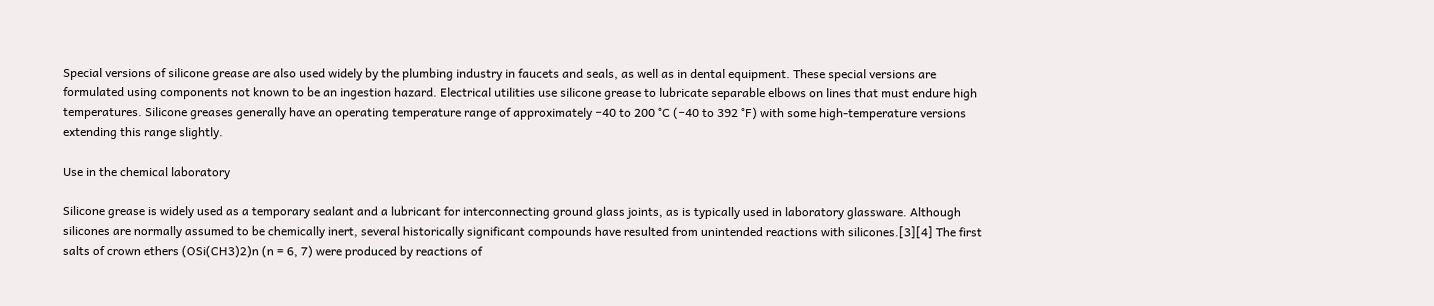Special versions of silicone grease are also used widely by the plumbing industry in faucets and seals, as well as in dental equipment. These special versions are formulated using components not known to be an ingestion hazard. Electrical utilities use silicone grease to lubricate separable elbows on lines that must endure high temperatures. Silicone greases generally have an operating temperature range of approximately −40 to 200 °C (−40 to 392 °F) with some high-temperature versions extending this range slightly.

Use in the chemical laboratory

Silicone grease is widely used as a temporary sealant and a lubricant for interconnecting ground glass joints, as is typically used in laboratory glassware. Although silicones are normally assumed to be chemically inert, several historically significant compounds have resulted from unintended reactions with silicones.[3][4] The first salts of crown ethers (OSi(CH3)2)n (n = 6, 7) were produced by reactions of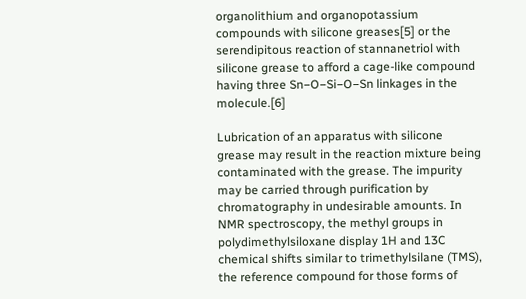organolithium and organopotassium compounds with silicone greases[5] or the serendipitous reaction of stannanetriol with silicone grease to afford a cage-like compound having three Sn−O−Si−O−Sn linkages in the molecule.[6]

Lubrication of an apparatus with silicone grease may result in the reaction mixture being contaminated with the grease. The impurity may be carried through purification by chromatography in undesirable amounts. In NMR spectroscopy, the methyl groups in polydimethylsiloxane display 1H and 13C chemical shifts similar to trimethylsilane (TMS), the reference compound for those forms of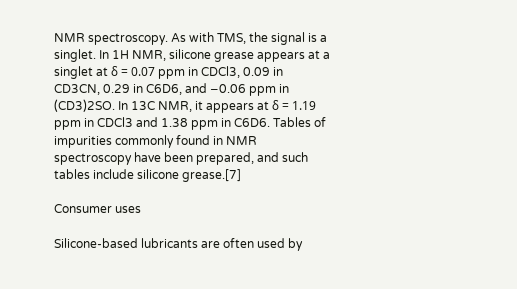NMR spectroscopy. As with TMS, the signal is a singlet. In 1H NMR, silicone grease appears at a singlet at δ = 0.07 ppm in CDCl3, 0.09 in CD3CN, 0.29 in C6D6, and −0.06 ppm in (CD3)2SO. In 13C NMR, it appears at δ = 1.19 ppm in CDCl3 and 1.38 ppm in C6D6. Tables of impurities commonly found in NMR spectroscopy have been prepared, and such tables include silicone grease.[7]

Consumer uses

Silicone-based lubricants are often used by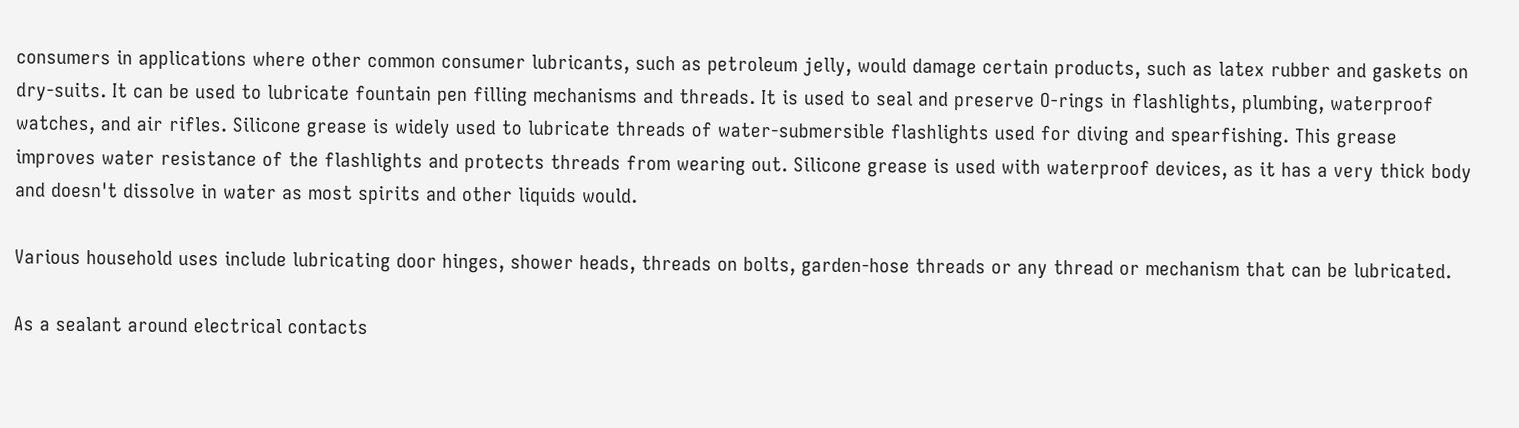consumers in applications where other common consumer lubricants, such as petroleum jelly, would damage certain products, such as latex rubber and gaskets on dry-suits. It can be used to lubricate fountain pen filling mechanisms and threads. It is used to seal and preserve O-rings in flashlights, plumbing, waterproof watches, and air rifles. Silicone grease is widely used to lubricate threads of water-submersible flashlights used for diving and spearfishing. This grease improves water resistance of the flashlights and protects threads from wearing out. Silicone grease is used with waterproof devices, as it has a very thick body and doesn't dissolve in water as most spirits and other liquids would.

Various household uses include lubricating door hinges, shower heads, threads on bolts, garden-hose threads or any thread or mechanism that can be lubricated.

As a sealant around electrical contacts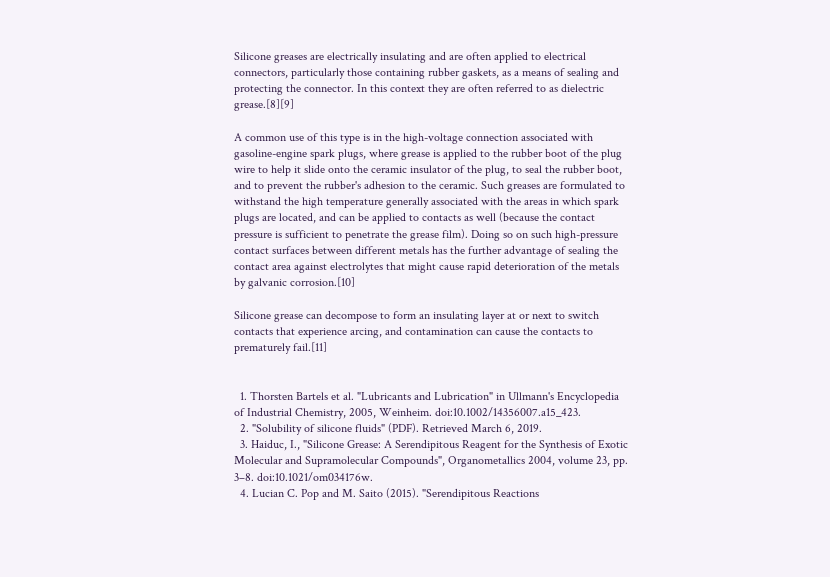Silicone greases are electrically insulating and are often applied to electrical connectors, particularly those containing rubber gaskets, as a means of sealing and protecting the connector. In this context they are often referred to as dielectric grease.[8][9]

A common use of this type is in the high-voltage connection associated with gasoline-engine spark plugs, where grease is applied to the rubber boot of the plug wire to help it slide onto the ceramic insulator of the plug, to seal the rubber boot, and to prevent the rubber's adhesion to the ceramic. Such greases are formulated to withstand the high temperature generally associated with the areas in which spark plugs are located, and can be applied to contacts as well (because the contact pressure is sufficient to penetrate the grease film). Doing so on such high-pressure contact surfaces between different metals has the further advantage of sealing the contact area against electrolytes that might cause rapid deterioration of the metals by galvanic corrosion.[10]

Silicone grease can decompose to form an insulating layer at or next to switch contacts that experience arcing, and contamination can cause the contacts to prematurely fail.[11]


  1. Thorsten Bartels et al. "Lubricants and Lubrication" in Ullmann's Encyclopedia of Industrial Chemistry, 2005, Weinheim. doi:10.1002/14356007.a15_423.
  2. "Solubility of silicone fluids" (PDF). Retrieved March 6, 2019.
  3. Haiduc, I., "Silicone Grease: A Serendipitous Reagent for the Synthesis of Exotic Molecular and Supramolecular Compounds", Organometallics 2004, volume 23, pp. 3–8. doi:10.1021/om034176w.
  4. Lucian C. Pop and M. Saito (2015). "Serendipitous Reactions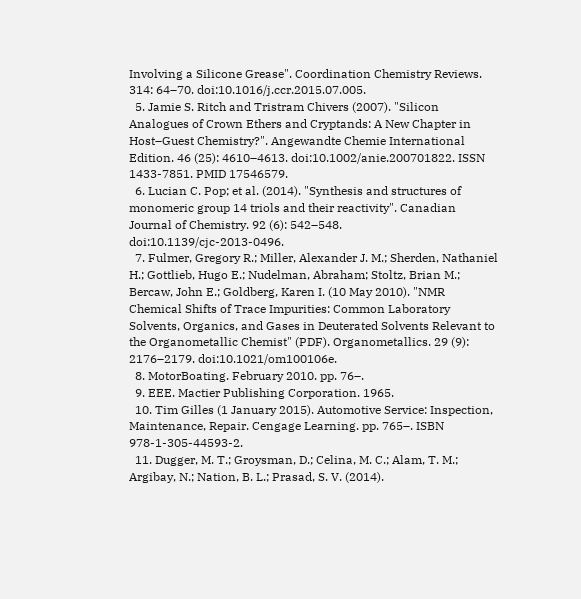Involving a Silicone Grease". Coordination Chemistry Reviews. 314: 64–70. doi:10.1016/j.ccr.2015.07.005.
  5. Jamie S. Ritch and Tristram Chivers (2007). "Silicon Analogues of Crown Ethers and Cryptands: A New Chapter in Host–Guest Chemistry?". Angewandte Chemie International Edition. 46 (25): 4610–4613. doi:10.1002/anie.200701822. ISSN 1433-7851. PMID 17546579.
  6. Lucian C. Pop; et al. (2014). "Synthesis and structures of monomeric group 14 triols and their reactivity". Canadian Journal of Chemistry. 92 (6): 542–548. doi:10.1139/cjc-2013-0496.
  7. Fulmer, Gregory R.; Miller, Alexander J. M.; Sherden, Nathaniel H.; Gottlieb, Hugo E.; Nudelman, Abraham; Stoltz, Brian M.; Bercaw, John E.; Goldberg, Karen I. (10 May 2010). "NMR Chemical Shifts of Trace Impurities: Common Laboratory Solvents, Organics, and Gases in Deuterated Solvents Relevant to the Organometallic Chemist" (PDF). Organometallics. 29 (9): 2176–2179. doi:10.1021/om100106e.
  8. MotorBoating. February 2010. pp. 76–.
  9. EEE. Mactier Publishing Corporation. 1965.
  10. Tim Gilles (1 January 2015). Automotive Service: Inspection, Maintenance, Repair. Cengage Learning. pp. 765–. ISBN 978-1-305-44593-2.
  11. Dugger, M. T.; Groysman, D.; Celina, M. C.; Alam, T. M.; Argibay, N.; Nation, B. L.; Prasad, S. V. (2014).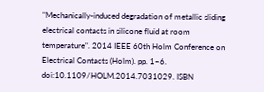"Mechanically-induced degradation of metallic sliding electrical contacts in silicone fluid at room temperature". 2014 IEEE 60th Holm Conference on Electrical Contacts (Holm). pp. 1–6. doi:10.1109/HOLM.2014.7031029. ISBN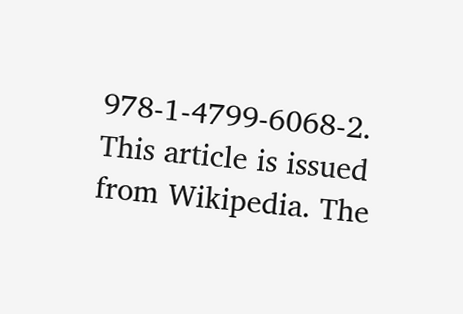978-1-4799-6068-2.
This article is issued from Wikipedia. The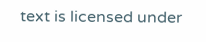text is licensed under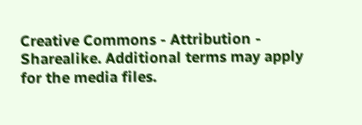Creative Commons - Attribution - Sharealike. Additional terms may apply for the media files.